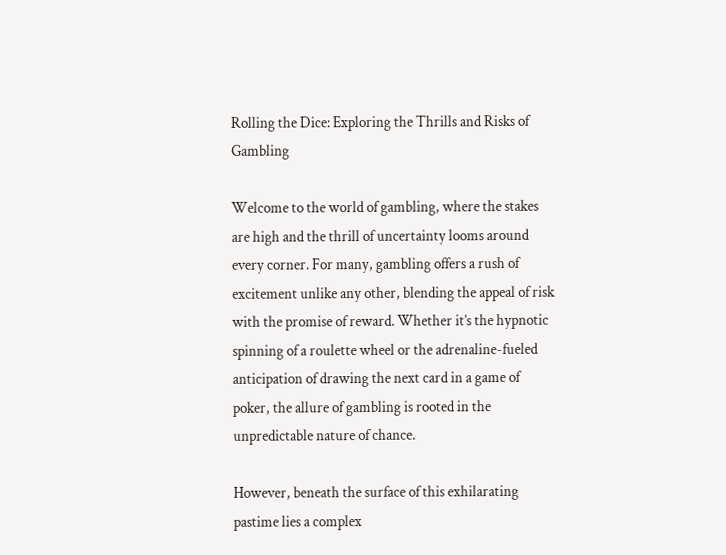Rolling the Dice: Exploring the Thrills and Risks of Gambling

Welcome to the world of gambling, where the stakes are high and the thrill of uncertainty looms around every corner. For many, gambling offers a rush of excitement unlike any other, blending the appeal of risk with the promise of reward. Whether it’s the hypnotic spinning of a roulette wheel or the adrenaline-fueled anticipation of drawing the next card in a game of poker, the allure of gambling is rooted in the unpredictable nature of chance.

However, beneath the surface of this exhilarating pastime lies a complex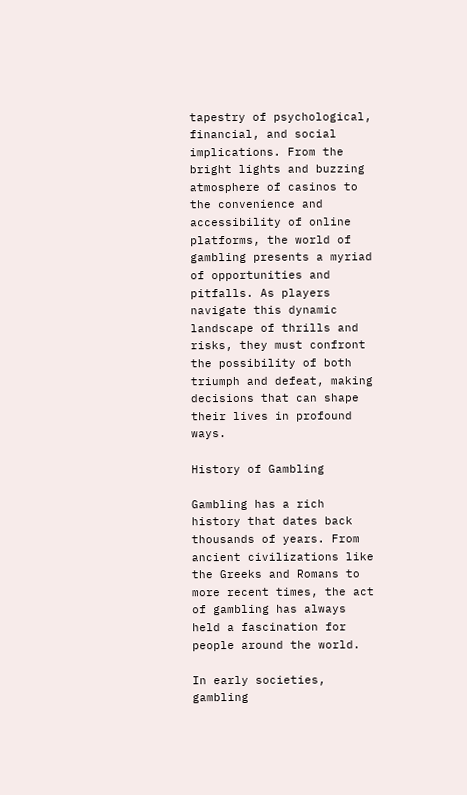tapestry of psychological, financial, and social implications. From the bright lights and buzzing atmosphere of casinos to the convenience and accessibility of online platforms, the world of gambling presents a myriad of opportunities and pitfalls. As players navigate this dynamic landscape of thrills and risks, they must confront the possibility of both triumph and defeat, making decisions that can shape their lives in profound ways.

History of Gambling

Gambling has a rich history that dates back thousands of years. From ancient civilizations like the Greeks and Romans to more recent times, the act of gambling has always held a fascination for people around the world.

In early societies, gambling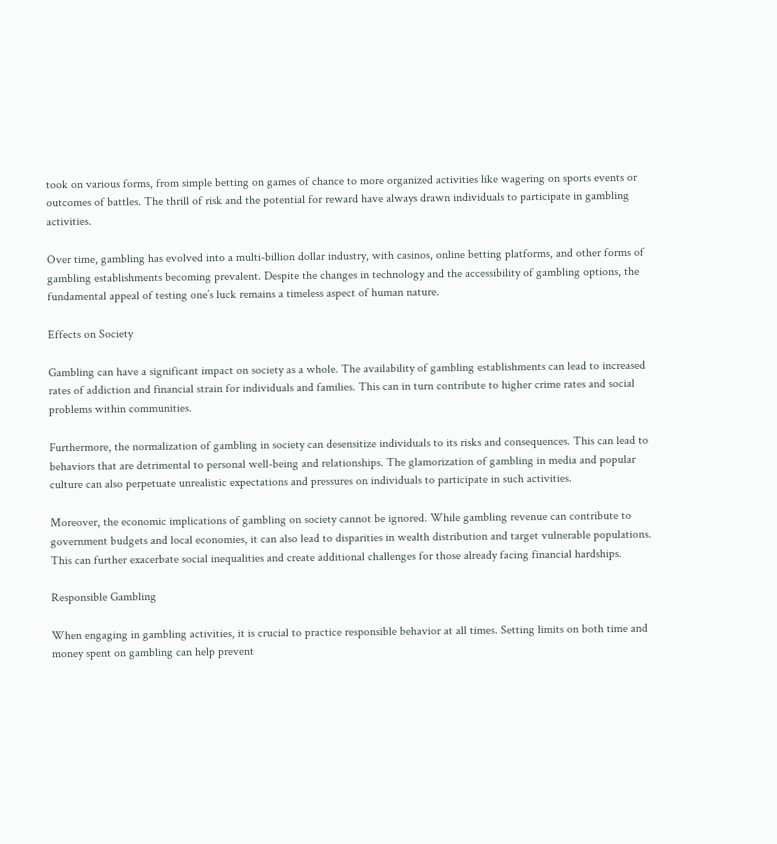took on various forms, from simple betting on games of chance to more organized activities like wagering on sports events or outcomes of battles. The thrill of risk and the potential for reward have always drawn individuals to participate in gambling activities.

Over time, gambling has evolved into a multi-billion dollar industry, with casinos, online betting platforms, and other forms of gambling establishments becoming prevalent. Despite the changes in technology and the accessibility of gambling options, the fundamental appeal of testing one’s luck remains a timeless aspect of human nature.

Effects on Society

Gambling can have a significant impact on society as a whole. The availability of gambling establishments can lead to increased rates of addiction and financial strain for individuals and families. This can in turn contribute to higher crime rates and social problems within communities.

Furthermore, the normalization of gambling in society can desensitize individuals to its risks and consequences. This can lead to behaviors that are detrimental to personal well-being and relationships. The glamorization of gambling in media and popular culture can also perpetuate unrealistic expectations and pressures on individuals to participate in such activities.

Moreover, the economic implications of gambling on society cannot be ignored. While gambling revenue can contribute to government budgets and local economies, it can also lead to disparities in wealth distribution and target vulnerable populations. This can further exacerbate social inequalities and create additional challenges for those already facing financial hardships.

Responsible Gambling

When engaging in gambling activities, it is crucial to practice responsible behavior at all times. Setting limits on both time and money spent on gambling can help prevent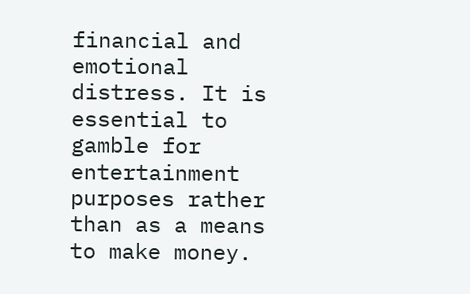financial and emotional distress. It is essential to gamble for entertainment purposes rather than as a means to make money.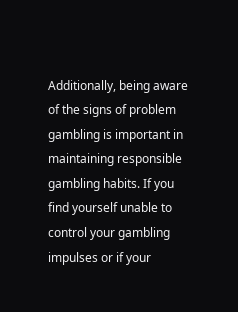Additionally, being aware of the signs of problem gambling is important in maintaining responsible gambling habits. If you find yourself unable to control your gambling impulses or if your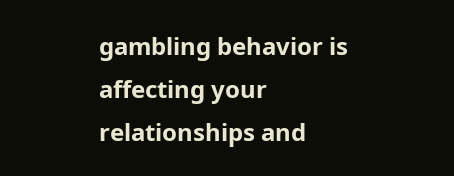gambling behavior is affecting your relationships and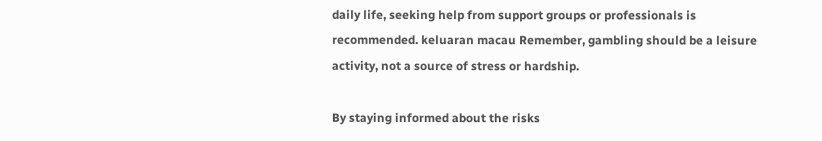daily life, seeking help from support groups or professionals is recommended. keluaran macau Remember, gambling should be a leisure activity, not a source of stress or hardship.

By staying informed about the risks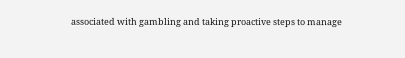associated with gambling and taking proactive steps to manage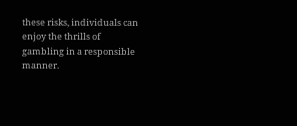these risks, individuals can enjoy the thrills of gambling in a responsible manner.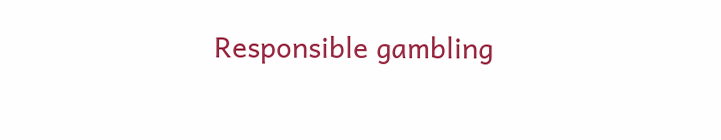Responsible gambling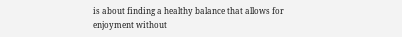is about finding a healthy balance that allows for enjoyment without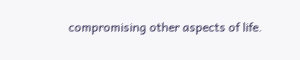compromising other aspects of life.